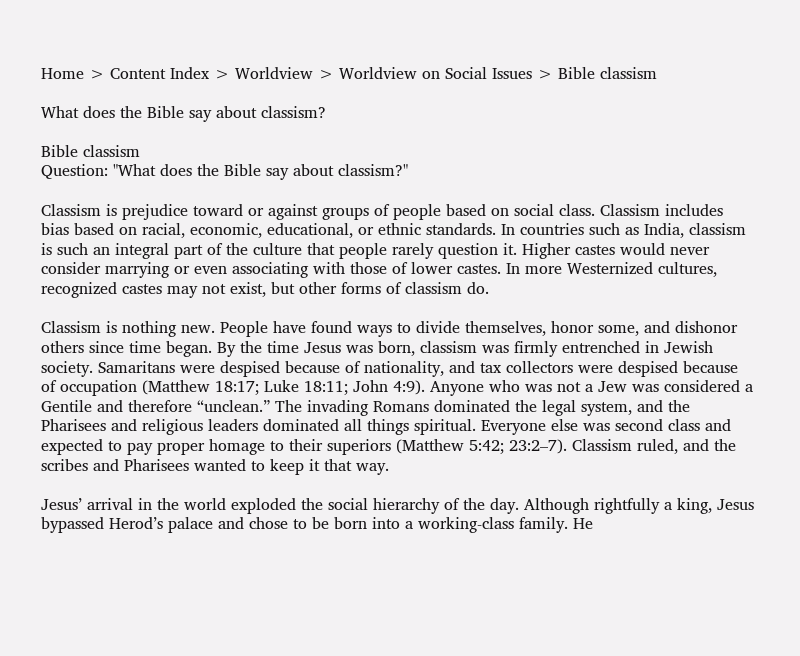Home > Content Index > Worldview > Worldview on Social Issues > Bible classism

What does the Bible say about classism?

Bible classism
Question: "What does the Bible say about classism?"

Classism is prejudice toward or against groups of people based on social class. Classism includes bias based on racial, economic, educational, or ethnic standards. In countries such as India, classism is such an integral part of the culture that people rarely question it. Higher castes would never consider marrying or even associating with those of lower castes. In more Westernized cultures, recognized castes may not exist, but other forms of classism do.

Classism is nothing new. People have found ways to divide themselves, honor some, and dishonor others since time began. By the time Jesus was born, classism was firmly entrenched in Jewish society. Samaritans were despised because of nationality, and tax collectors were despised because of occupation (Matthew 18:17; Luke 18:11; John 4:9). Anyone who was not a Jew was considered a Gentile and therefore “unclean.” The invading Romans dominated the legal system, and the Pharisees and religious leaders dominated all things spiritual. Everyone else was second class and expected to pay proper homage to their superiors (Matthew 5:42; 23:2–7). Classism ruled, and the scribes and Pharisees wanted to keep it that way.

Jesus’ arrival in the world exploded the social hierarchy of the day. Although rightfully a king, Jesus bypassed Herod’s palace and chose to be born into a working-class family. He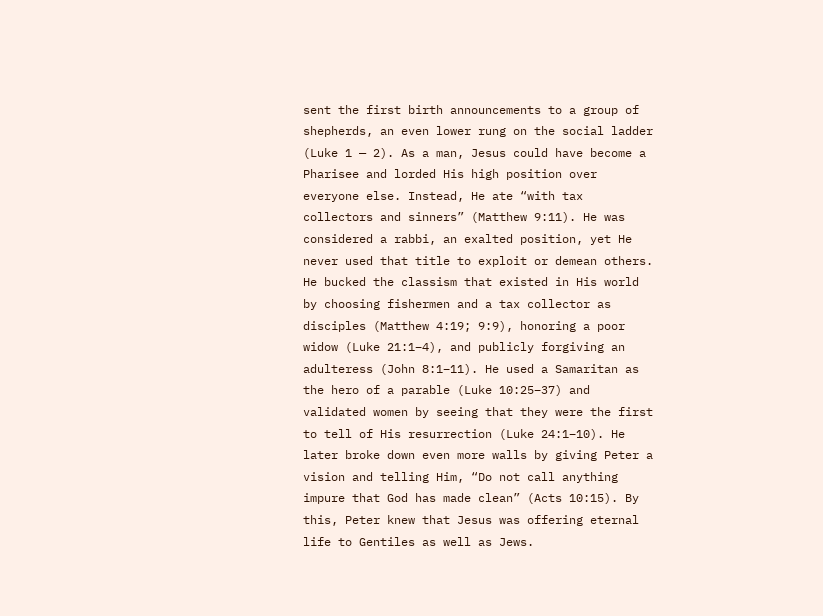sent the first birth announcements to a group of shepherds, an even lower rung on the social ladder (Luke 1 — 2). As a man, Jesus could have become a Pharisee and lorded His high position over everyone else. Instead, He ate “with tax collectors and sinners” (Matthew 9:11). He was considered a rabbi, an exalted position, yet He never used that title to exploit or demean others. He bucked the classism that existed in His world by choosing fishermen and a tax collector as disciples (Matthew 4:19; 9:9), honoring a poor widow (Luke 21:1–4), and publicly forgiving an adulteress (John 8:1–11). He used a Samaritan as the hero of a parable (Luke 10:25–37) and validated women by seeing that they were the first to tell of His resurrection (Luke 24:1–10). He later broke down even more walls by giving Peter a vision and telling Him, “Do not call anything impure that God has made clean” (Acts 10:15). By this, Peter knew that Jesus was offering eternal life to Gentiles as well as Jews.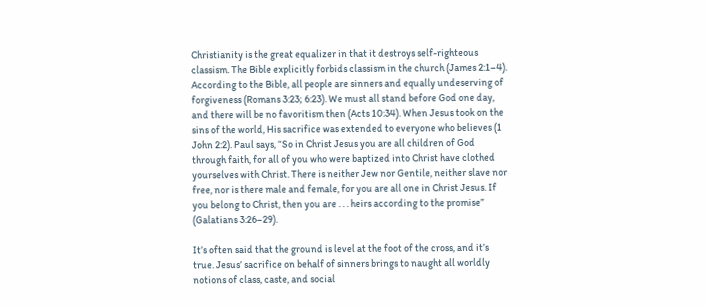Christianity is the great equalizer in that it destroys self-righteous classism. The Bible explicitly forbids classism in the church (James 2:1–4). According to the Bible, all people are sinners and equally undeserving of forgiveness (Romans 3:23; 6:23). We must all stand before God one day, and there will be no favoritism then (Acts 10:34). When Jesus took on the sins of the world, His sacrifice was extended to everyone who believes (1 John 2:2). Paul says, “So in Christ Jesus you are all children of God through faith, for all of you who were baptized into Christ have clothed yourselves with Christ. There is neither Jew nor Gentile, neither slave nor free, nor is there male and female, for you are all one in Christ Jesus. If you belong to Christ, then you are . . . heirs according to the promise” (Galatians 3:26–29).

It’s often said that the ground is level at the foot of the cross, and it’s true. Jesus’ sacrifice on behalf of sinners brings to naught all worldly notions of class, caste, and social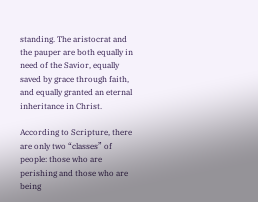standing. The aristocrat and the pauper are both equally in need of the Savior, equally saved by grace through faith, and equally granted an eternal inheritance in Christ.

According to Scripture, there are only two “classes” of people: those who are perishing and those who are being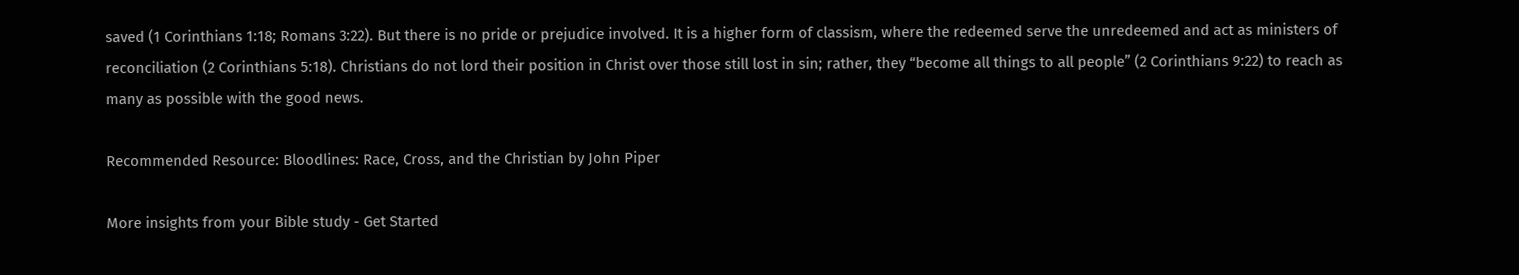saved (1 Corinthians 1:18; Romans 3:22). But there is no pride or prejudice involved. It is a higher form of classism, where the redeemed serve the unredeemed and act as ministers of reconciliation (2 Corinthians 5:18). Christians do not lord their position in Christ over those still lost in sin; rather, they “become all things to all people” (2 Corinthians 9:22) to reach as many as possible with the good news.

Recommended Resource: Bloodlines: Race, Cross, and the Christian by John Piper

More insights from your Bible study - Get Started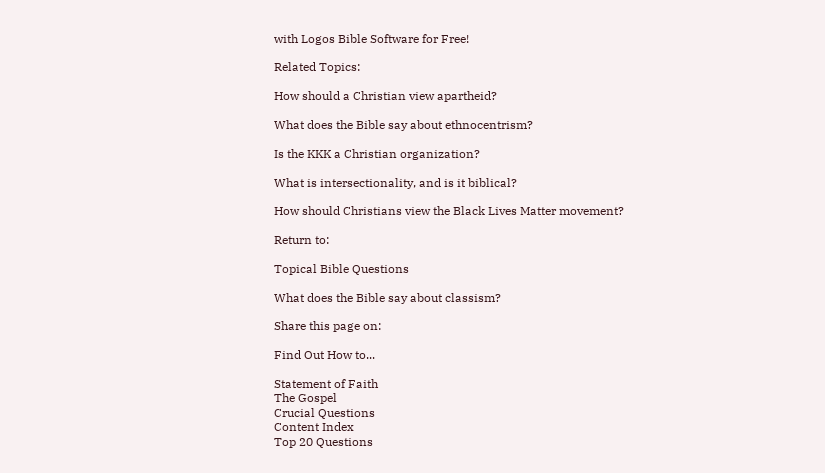with Logos Bible Software for Free!

Related Topics:

How should a Christian view apartheid?

What does the Bible say about ethnocentrism?

Is the KKK a Christian organization?

What is intersectionality, and is it biblical?

How should Christians view the Black Lives Matter movement?

Return to:

Topical Bible Questions

What does the Bible say about classism?

Share this page on:

Find Out How to...

Statement of Faith
The Gospel
Crucial Questions
Content Index
Top 20 Questions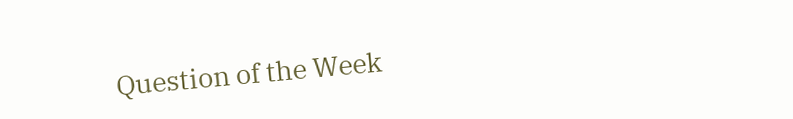Question of the Week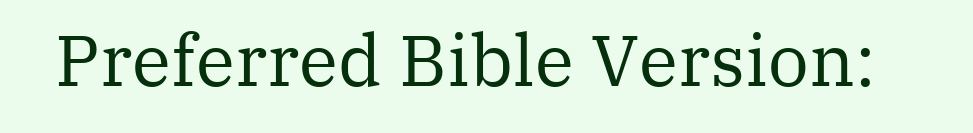Preferred Bible Version: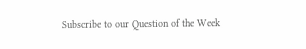Subscribe to our Question of the Week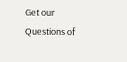Get our Questions of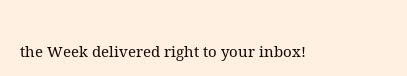the Week delivered right to your inbox!